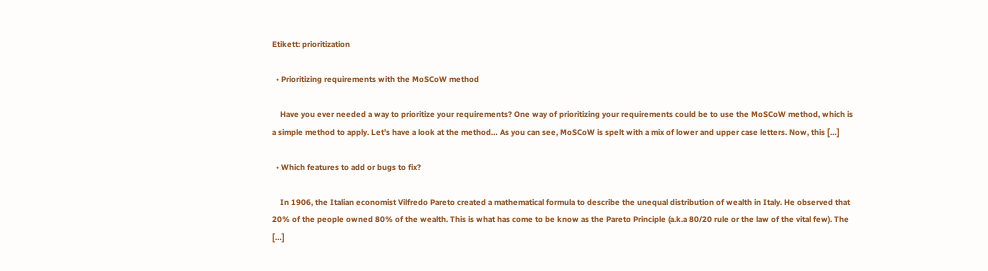Etikett: prioritization

  • Prioritizing requirements with the MoSCoW method

    Have you ever needed a way to prioritize your requirements? One way of prioritizing your requirements could be to use the MoSCoW method, which is a simple method to apply. Let’s have a look at the method… As you can see, MoSCoW is spelt with a mix of lower and upper case letters. Now, this […]

  • Which features to add or bugs to fix?

    In 1906, the Italian economist Vilfredo Pareto created a mathematical formula to describe the unequal distribution of wealth in Italy. He observed that 20% of the people owned 80% of the wealth. This is what has come to be know as the Pareto Principle (a.k.a 80/20 rule or the law of the vital few). The […]